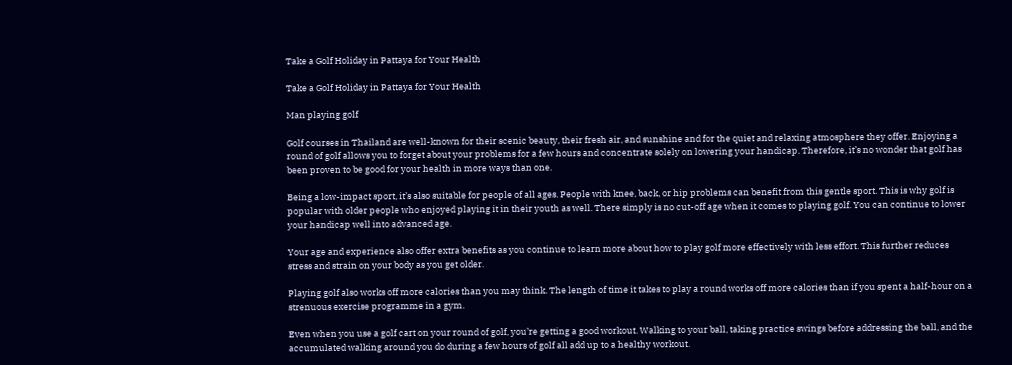Take a Golf Holiday in Pattaya for Your Health

Take a Golf Holiday in Pattaya for Your Health

Man playing golf

Golf courses in Thailand are well-known for their scenic beauty, their fresh air, and sunshine and for the quiet and relaxing atmosphere they offer. Enjoying a round of golf allows you to forget about your problems for a few hours and concentrate solely on lowering your handicap. Therefore, it’s no wonder that golf has been proven to be good for your health in more ways than one.

Being a low-impact sport, it’s also suitable for people of all ages. People with knee, back, or hip problems can benefit from this gentle sport. This is why golf is popular with older people who enjoyed playing it in their youth as well. There simply is no cut-off age when it comes to playing golf. You can continue to lower your handicap well into advanced age.

Your age and experience also offer extra benefits as you continue to learn more about how to play golf more effectively with less effort. This further reduces stress and strain on your body as you get older.

Playing golf also works off more calories than you may think. The length of time it takes to play a round works off more calories than if you spent a half-hour on a strenuous exercise programme in a gym.

Even when you use a golf cart on your round of golf, you’re getting a good workout. Walking to your ball, taking practice swings before addressing the ball, and the accumulated walking around you do during a few hours of golf all add up to a healthy workout.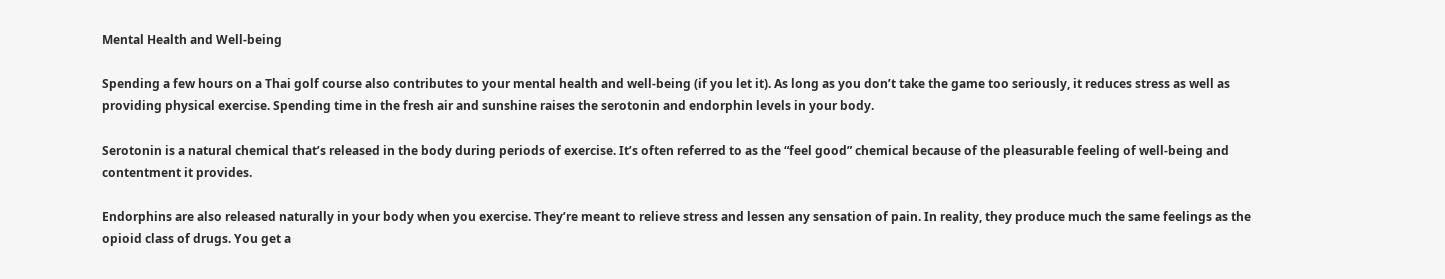Mental Health and Well-being

Spending a few hours on a Thai golf course also contributes to your mental health and well-being (if you let it). As long as you don’t take the game too seriously, it reduces stress as well as providing physical exercise. Spending time in the fresh air and sunshine raises the serotonin and endorphin levels in your body.

Serotonin is a natural chemical that’s released in the body during periods of exercise. It’s often referred to as the “feel good” chemical because of the pleasurable feeling of well-being and contentment it provides.

Endorphins are also released naturally in your body when you exercise. They’re meant to relieve stress and lessen any sensation of pain. In reality, they produce much the same feelings as the opioid class of drugs. You get a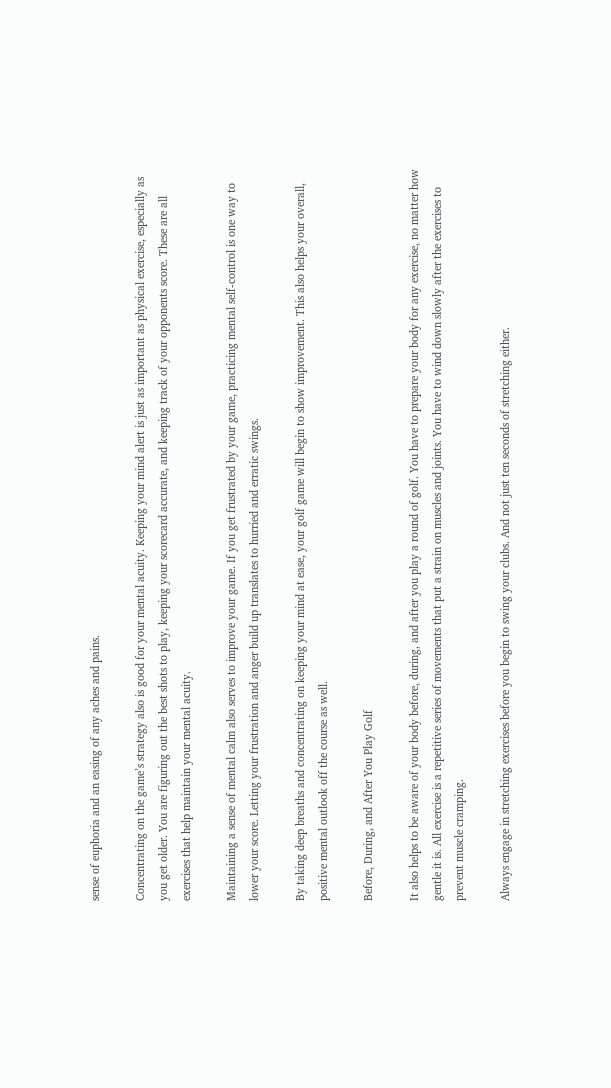sense of euphoria and an easing of any aches and pains.

Concentrating on the game’s strategy also is good for your mental acuity. Keeping your mind alert is just as important as physical exercise, especially as you get older. You are figuring out the best shots to play, keeping your scorecard accurate, and keeping track of your opponents score. These are all exercises that help maintain your mental acuity.

Maintaining a sense of mental calm also serves to improve your game. If you get frustrated by your game, practicing mental self-control is one way to lower your score. Letting your frustration and anger build up translates to hurried and erratic swings.

By taking deep breaths and concentrating on keeping your mind at ease, your golf game will begin to show improvement. This also helps your overall, positive mental outlook off the course as well.

Before, During, and After You Play Golf

It also helps to be aware of your body before, during, and after you play a round of golf. You have to prepare your body for any exercise, no matter how gentle it is. All exercise is a repetitive series of movements that put a strain on muscles and joints. You have to wind down slowly after the exercises to prevent muscle cramping.

Always engage in stretching exercises before you begin to swing your clubs. And not just ten seconds of stretching either.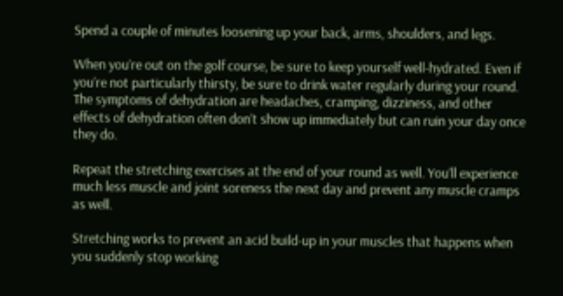Spend a couple of minutes loosening up your back, arms, shoulders, and legs.

When you’re out on the golf course, be sure to keep yourself well-hydrated. Even if you’re not particularly thirsty, be sure to drink water regularly during your round. The symptoms of dehydration are headaches, cramping, dizziness, and other effects of dehydration often don’t show up immediately but can ruin your day once they do.

Repeat the stretching exercises at the end of your round as well. You’ll experience much less muscle and joint soreness the next day and prevent any muscle cramps as well.

Stretching works to prevent an acid build-up in your muscles that happens when you suddenly stop working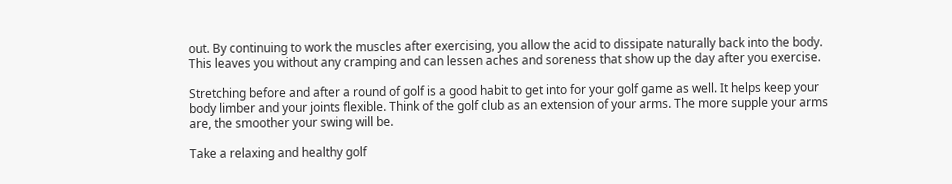out. By continuing to work the muscles after exercising, you allow the acid to dissipate naturally back into the body. This leaves you without any cramping and can lessen aches and soreness that show up the day after you exercise.

Stretching before and after a round of golf is a good habit to get into for your golf game as well. It helps keep your body limber and your joints flexible. Think of the golf club as an extension of your arms. The more supple your arms are, the smoother your swing will be.

Take a relaxing and healthy golf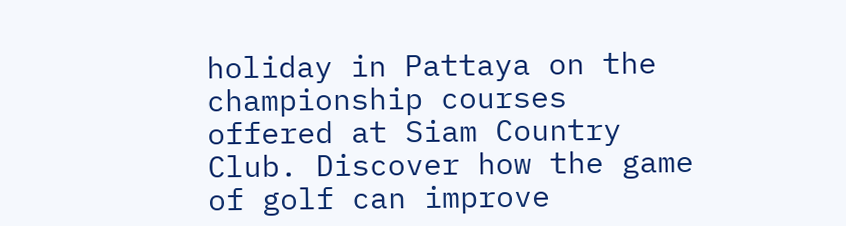holiday in Pattaya on the championship courses offered at Siam Country Club. Discover how the game of golf can improve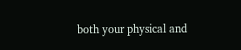both your physical and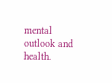mental outlook and health.